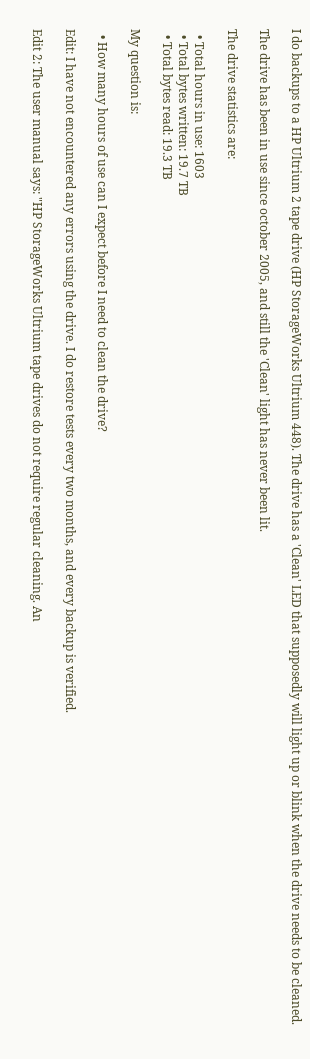I do backups to a HP Ultrium 2 tape drive (HP StorageWorks Ultrium 448). The drive has a 'Clean' LED that supposedly will light up or blink when the drive needs to be cleaned.

The drive has been in use since october 2005, and still the 'Clean' light has never been lit.

The drive statistics are:

  • Total hours in use: 1603
  • Total bytes written: 19.7 TB
  • Total bytes read: 19.3 TB

My question is:

  • How many hours of use can I expect before I need to clean the drive?

Edit: I have not encountered any errors using the drive. I do restore tests every two months, and every backup is verified.

Edit 2: The user manual says: "HP StorageWorks Ultrium tape drives do not require regular cleaning. An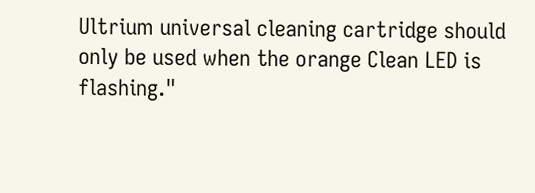Ultrium universal cleaning cartridge should only be used when the orange Clean LED is flashing."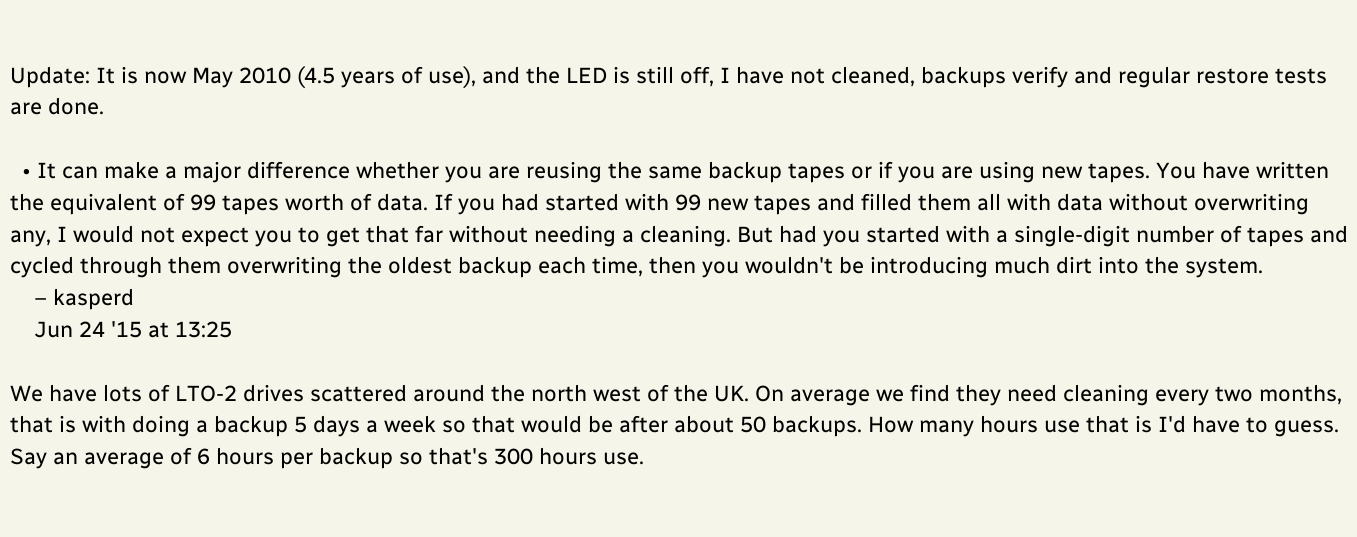Update: It is now May 2010 (4.5 years of use), and the LED is still off, I have not cleaned, backups verify and regular restore tests are done.

  • It can make a major difference whether you are reusing the same backup tapes or if you are using new tapes. You have written the equivalent of 99 tapes worth of data. If you had started with 99 new tapes and filled them all with data without overwriting any, I would not expect you to get that far without needing a cleaning. But had you started with a single-digit number of tapes and cycled through them overwriting the oldest backup each time, then you wouldn't be introducing much dirt into the system.
    – kasperd
    Jun 24 '15 at 13:25

We have lots of LTO-2 drives scattered around the north west of the UK. On average we find they need cleaning every two months, that is with doing a backup 5 days a week so that would be after about 50 backups. How many hours use that is I'd have to guess. Say an average of 6 hours per backup so that's 300 hours use.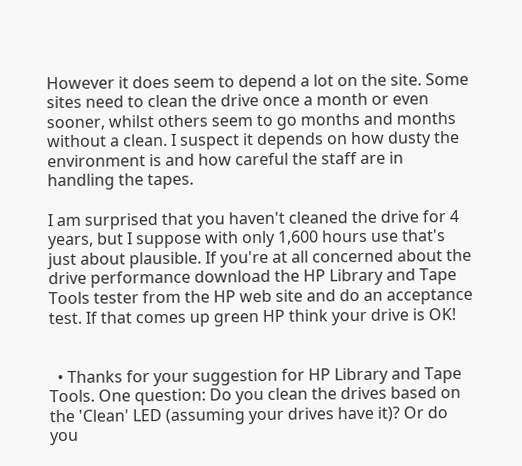However it does seem to depend a lot on the site. Some sites need to clean the drive once a month or even sooner, whilst others seem to go months and months without a clean. I suspect it depends on how dusty the environment is and how careful the staff are in handling the tapes.

I am surprised that you haven't cleaned the drive for 4 years, but I suppose with only 1,600 hours use that's just about plausible. If you're at all concerned about the drive performance download the HP Library and Tape Tools tester from the HP web site and do an acceptance test. If that comes up green HP think your drive is OK!


  • Thanks for your suggestion for HP Library and Tape Tools. One question: Do you clean the drives based on the 'Clean' LED (assuming your drives have it)? Or do you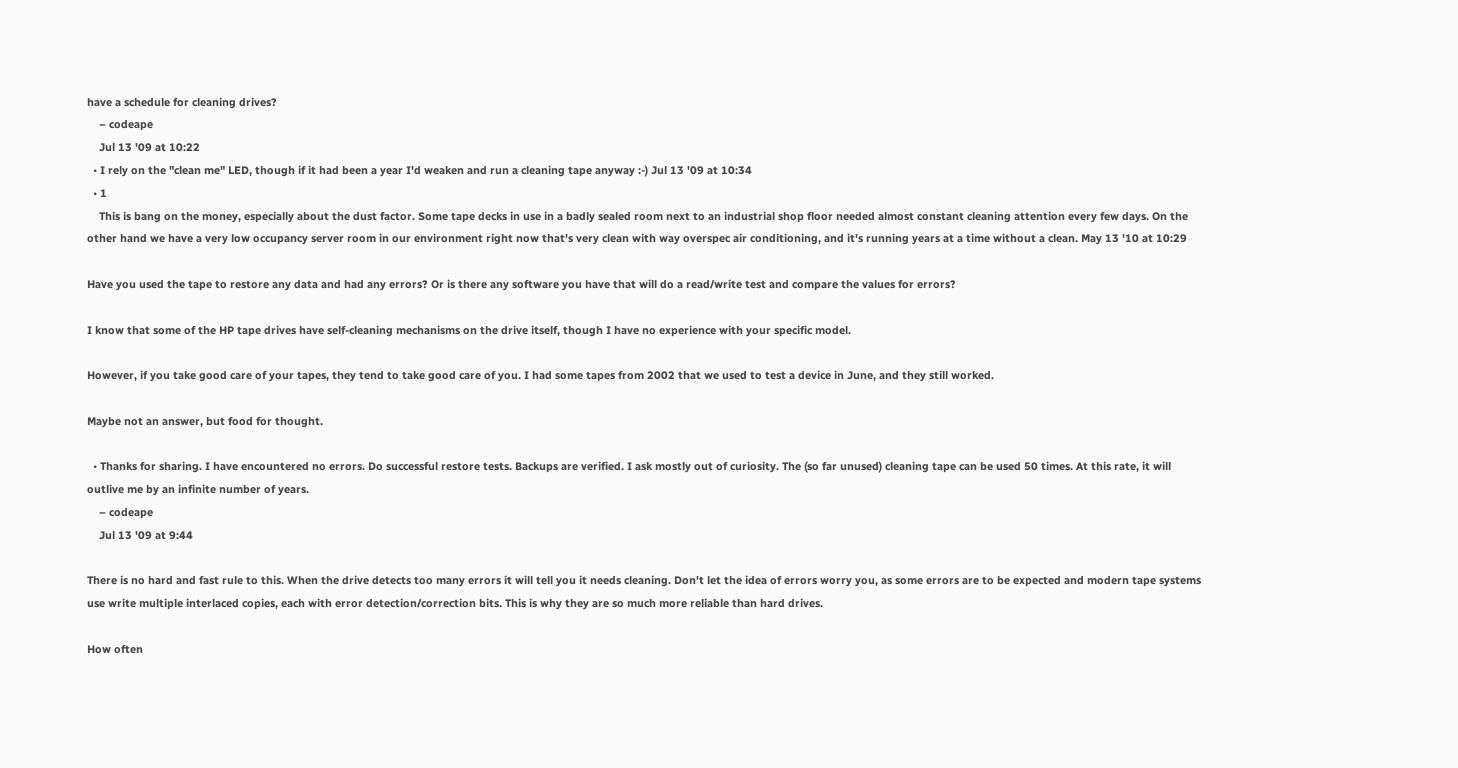have a schedule for cleaning drives?
    – codeape
    Jul 13 '09 at 10:22
  • I rely on the "clean me" LED, though if it had been a year I'd weaken and run a cleaning tape anyway :-) Jul 13 '09 at 10:34
  • 1
    This is bang on the money, especially about the dust factor. Some tape decks in use in a badly sealed room next to an industrial shop floor needed almost constant cleaning attention every few days. On the other hand we have a very low occupancy server room in our environment right now that's very clean with way overspec air conditioning, and it's running years at a time without a clean. May 13 '10 at 10:29

Have you used the tape to restore any data and had any errors? Or is there any software you have that will do a read/write test and compare the values for errors?

I know that some of the HP tape drives have self-cleaning mechanisms on the drive itself, though I have no experience with your specific model.

However, if you take good care of your tapes, they tend to take good care of you. I had some tapes from 2002 that we used to test a device in June, and they still worked.

Maybe not an answer, but food for thought.

  • Thanks for sharing. I have encountered no errors. Do successful restore tests. Backups are verified. I ask mostly out of curiosity. The (so far unused) cleaning tape can be used 50 times. At this rate, it will outlive me by an infinite number of years.
    – codeape
    Jul 13 '09 at 9:44

There is no hard and fast rule to this. When the drive detects too many errors it will tell you it needs cleaning. Don't let the idea of errors worry you, as some errors are to be expected and modern tape systems use write multiple interlaced copies, each with error detection/correction bits. This is why they are so much more reliable than hard drives.

How often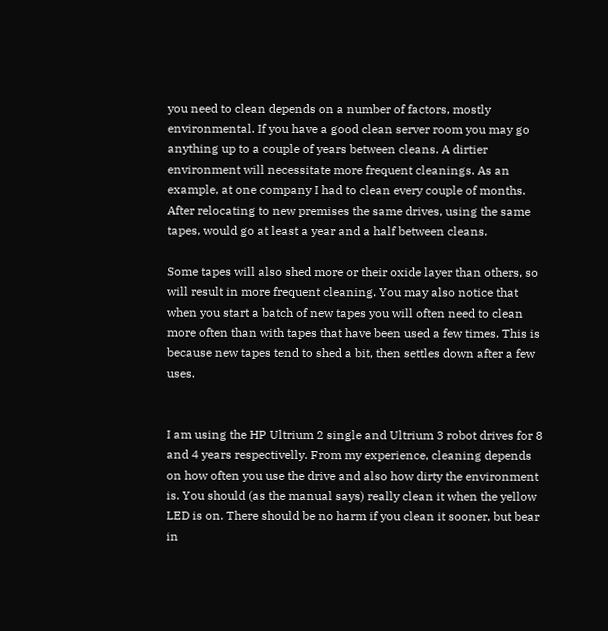you need to clean depends on a number of factors, mostly environmental. If you have a good clean server room you may go anything up to a couple of years between cleans. A dirtier environment will necessitate more frequent cleanings. As an example, at one company I had to clean every couple of months. After relocating to new premises the same drives, using the same tapes, would go at least a year and a half between cleans.

Some tapes will also shed more or their oxide layer than others, so will result in more frequent cleaning. You may also notice that when you start a batch of new tapes you will often need to clean more often than with tapes that have been used a few times. This is because new tapes tend to shed a bit, then settles down after a few uses.


I am using the HP Ultrium 2 single and Ultrium 3 robot drives for 8 and 4 years respectivelly. From my experience, cleaning depends on how often you use the drive and also how dirty the environment is. You should (as the manual says) really clean it when the yellow LED is on. There should be no harm if you clean it sooner, but bear in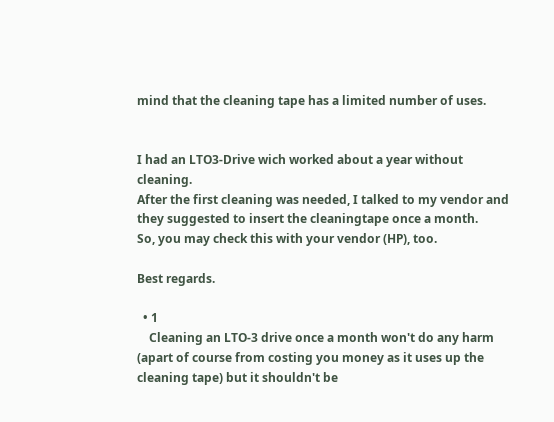mind that the cleaning tape has a limited number of uses.


I had an LTO3-Drive wich worked about a year without cleaning.
After the first cleaning was needed, I talked to my vendor and
they suggested to insert the cleaningtape once a month.
So, you may check this with your vendor (HP), too.

Best regards.

  • 1
    Cleaning an LTO-3 drive once a month won't do any harm (apart of course from costing you money as it uses up the cleaning tape) but it shouldn't be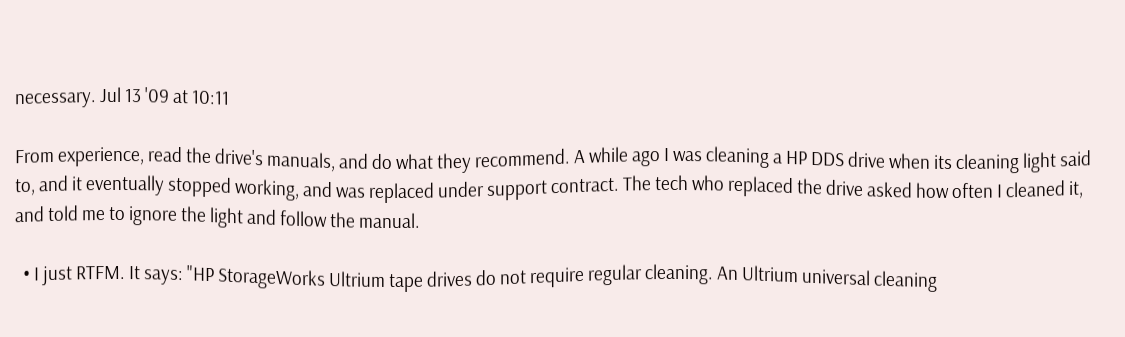necessary. Jul 13 '09 at 10:11

From experience, read the drive's manuals, and do what they recommend. A while ago I was cleaning a HP DDS drive when its cleaning light said to, and it eventually stopped working, and was replaced under support contract. The tech who replaced the drive asked how often I cleaned it, and told me to ignore the light and follow the manual.

  • I just RTFM. It says: "HP StorageWorks Ultrium tape drives do not require regular cleaning. An Ultrium universal cleaning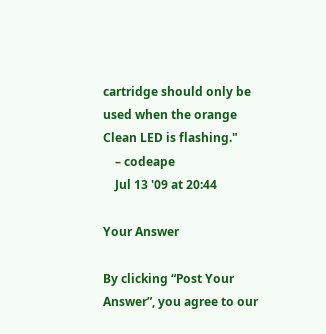cartridge should only be used when the orange Clean LED is flashing."
    – codeape
    Jul 13 '09 at 20:44

Your Answer

By clicking “Post Your Answer”, you agree to our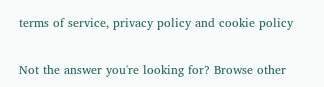terms of service, privacy policy and cookie policy

Not the answer you're looking for? Browse other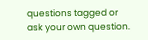questions tagged or ask your own question.